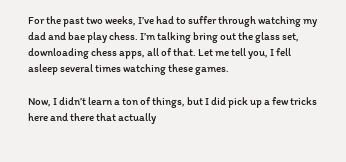For the past two weeks, I’ve had to suffer through watching my dad and bae play chess. I’m talking bring out the glass set, downloading chess apps, all of that. Let me tell you, I fell asleep several times watching these games.

Now, I didn’t learn a ton of things, but I did pick up a few tricks here and there that actually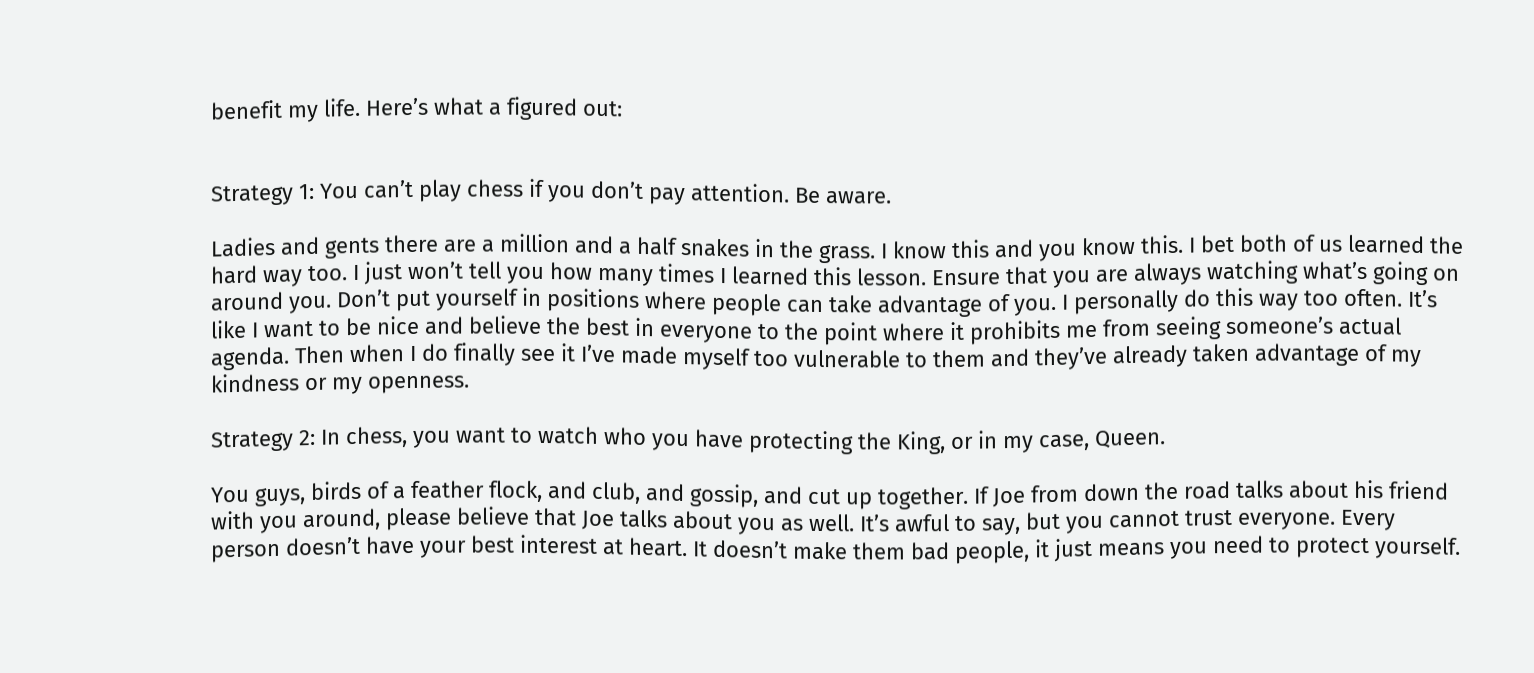benefit my life. Here’s what a figured out:


Strategy 1: You can’t play chess if you don’t pay attention. Be aware.

Ladies and gents there are a million and a half snakes in the grass. I know this and you know this. I bet both of us learned the hard way too. I just won’t tell you how many times I learned this lesson. Ensure that you are always watching what’s going on around you. Don’t put yourself in positions where people can take advantage of you. I personally do this way too often. It’s like I want to be nice and believe the best in everyone to the point where it prohibits me from seeing someone’s actual agenda. Then when I do finally see it I’ve made myself too vulnerable to them and they’ve already taken advantage of my kindness or my openness.

Strategy 2: In chess, you want to watch who you have protecting the King, or in my case, Queen.

You guys, birds of a feather flock, and club, and gossip, and cut up together. If Joe from down the road talks about his friend with you around, please believe that Joe talks about you as well. It’s awful to say, but you cannot trust everyone. Every person doesn’t have your best interest at heart. It doesn’t make them bad people, it just means you need to protect yourself.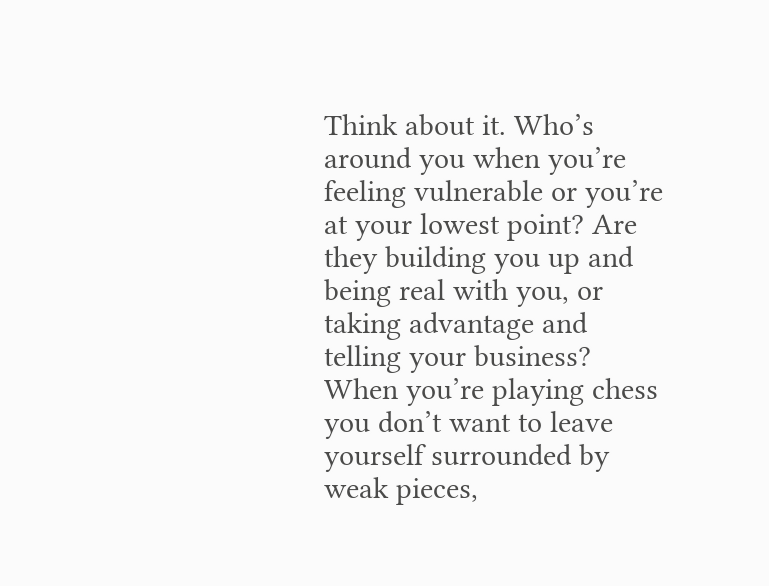Think about it. Who’s around you when you’re feeling vulnerable or you’re at your lowest point? Are they building you up and being real with you, or taking advantage and telling your business? When you’re playing chess you don’t want to leave yourself surrounded by weak pieces,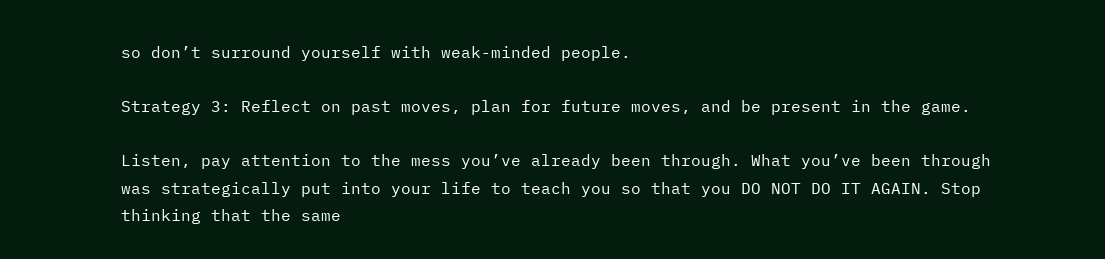so don’t surround yourself with weak-minded people.

Strategy 3: Reflect on past moves, plan for future moves, and be present in the game.

Listen, pay attention to the mess you’ve already been through. What you’ve been through was strategically put into your life to teach you so that you DO NOT DO IT AGAIN. Stop thinking that the same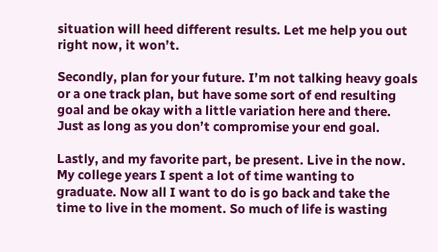situation will heed different results. Let me help you out right now, it won’t.

Secondly, plan for your future. I’m not talking heavy goals or a one track plan, but have some sort of end resulting goal and be okay with a little variation here and there. Just as long as you don’t compromise your end goal.

Lastly, and my favorite part, be present. Live in the now. My college years I spent a lot of time wanting to graduate. Now all I want to do is go back and take the time to live in the moment. So much of life is wasting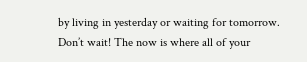by living in yesterday or waiting for tomorrow. Don’t wait! The now is where all of your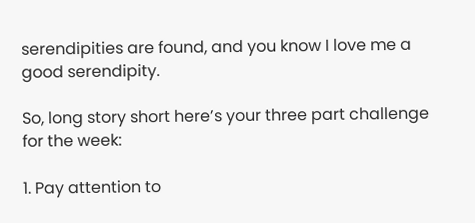serendipities are found, and you know I love me a good serendipity.

So, long story short here’s your three part challenge for the week:

1. Pay attention to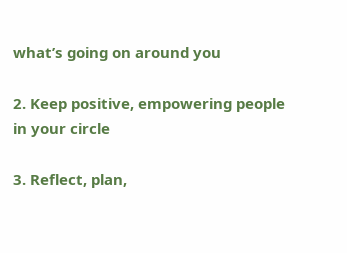what’s going on around you

2. Keep positive, empowering people in your circle

3. Reflect, plan,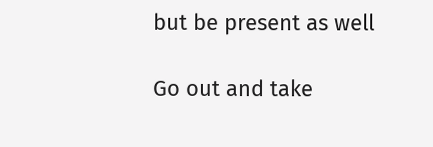but be present as well

Go out and take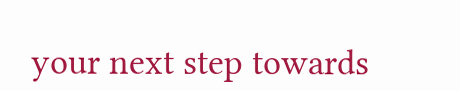your next step towards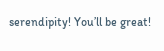serendipity! You’ll be great!